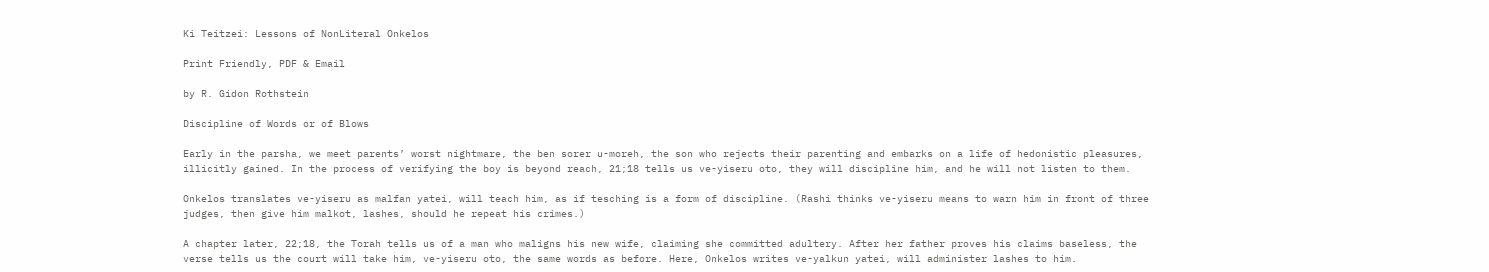Ki Teitzei: Lessons of NonLiteral Onkelos

Print Friendly, PDF & Email

by R. Gidon Rothstein

Discipline of Words or of Blows

Early in the parsha, we meet parents’ worst nightmare, the ben sorer u-moreh, the son who rejects their parenting and embarks on a life of hedonistic pleasures, illicitly gained. In the process of verifying the boy is beyond reach, 21;18 tells us ve-yiseru oto, they will discipline him, and he will not listen to them.

Onkelos translates ve-yiseru as malfan yatei, will teach him, as if tesching is a form of discipline. (Rashi thinks ve-yiseru means to warn him in front of three judges, then give him malkot, lashes, should he repeat his crimes.)

A chapter later, 22;18, the Torah tells us of a man who maligns his new wife, claiming she committed adultery. After her father proves his claims baseless, the verse tells us the court will take him, ve-yiseru oto, the same words as before. Here, Onkelos writes ve-yalkun yatei, will administer lashes to him.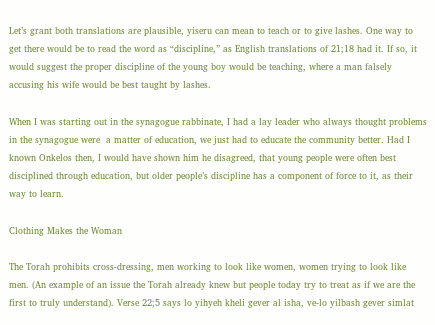Let’s grant both translations are plausible, yiseru can mean to teach or to give lashes. One way to get there would be to read the word as “discipline,” as English translations of 21;18 had it. If so, it would suggest the proper discipline of the young boy would be teaching, where a man falsely accusing his wife would be best taught by lashes.

When I was starting out in the synagogue rabbinate, I had a lay leader who always thought problems in the synagogue were  a matter of education, we just had to educate the community better. Had I known Onkelos then, I would have shown him he disagreed, that young people were often best disciplined through education, but older people’s discipline has a component of force to it, as their way to learn.

Clothing Makes the Woman

The Torah prohibits cross-dressing, men working to look like women, women trying to look like men. (An example of an issue the Torah already knew but people today try to treat as if we are the first to truly understand). Verse 22;5 says lo yihyeh kheli gever al isha, ve-lo yilbash gever simlat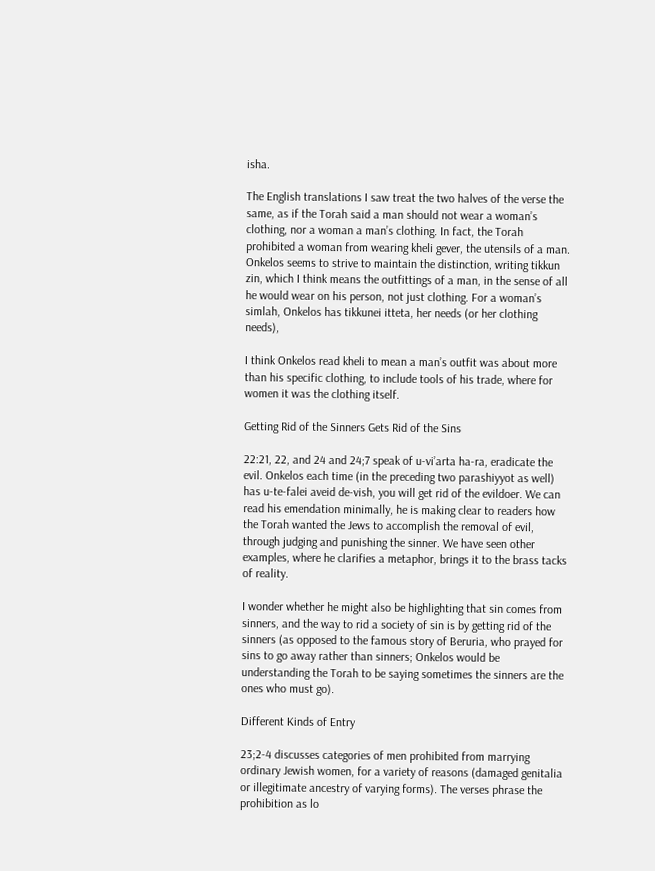isha.

The English translations I saw treat the two halves of the verse the same, as if the Torah said a man should not wear a woman’s clothing, nor a woman a man’s clothing. In fact, the Torah prohibited a woman from wearing kheli gever, the utensils of a man. Onkelos seems to strive to maintain the distinction, writing tikkun zin, which I think means the outfittings of a man, in the sense of all he would wear on his person, not just clothing. For a woman’s simlah, Onkelos has tikkunei itteta, her needs (or her clothing needs),

I think Onkelos read kheli to mean a man’s outfit was about more than his specific clothing, to include tools of his trade, where for women it was the clothing itself.

Getting Rid of the Sinners Gets Rid of the Sins

22:21, 22, and 24 and 24;7 speak of u-vi’arta ha-ra, eradicate the evil. Onkelos each time (in the preceding two parashiyyot as well) has u-te-falei aveid de-vish, you will get rid of the evildoer. We can read his emendation minimally, he is making clear to readers how the Torah wanted the Jews to accomplish the removal of evil, through judging and punishing the sinner. We have seen other examples, where he clarifies a metaphor, brings it to the brass tacks of reality.

I wonder whether he might also be highlighting that sin comes from sinners, and the way to rid a society of sin is by getting rid of the sinners (as opposed to the famous story of Beruria, who prayed for sins to go away rather than sinners; Onkelos would be understanding the Torah to be saying sometimes the sinners are the ones who must go).

Different Kinds of Entry

23;2-4 discusses categories of men prohibited from marrying ordinary Jewish women, for a variety of reasons (damaged genitalia or illegitimate ancestry of varying forms). The verses phrase the prohibition as lo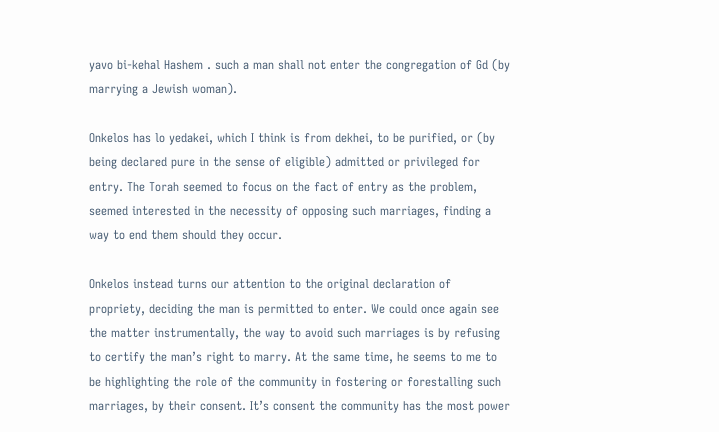yavo bi-kehal Hashem . such a man shall not enter the congregation of Gd (by marrying a Jewish woman).

Onkelos has lo yedakei, which I think is from dekhei, to be purified, or (by being declared pure in the sense of eligible) admitted or privileged for entry. The Torah seemed to focus on the fact of entry as the problem, seemed interested in the necessity of opposing such marriages, finding a way to end them should they occur.

Onkelos instead turns our attention to the original declaration of propriety, deciding the man is permitted to enter. We could once again see the matter instrumentally, the way to avoid such marriages is by refusing to certify the man’s right to marry. At the same time, he seems to me to be highlighting the role of the community in fostering or forestalling such marriages, by their consent. It’s consent the community has the most power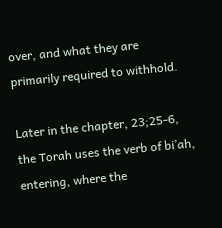over, and what they are primarily required to withhold.

Later in the chapter, 23;25-6, the Torah uses the verb of bi’ah, entering, where the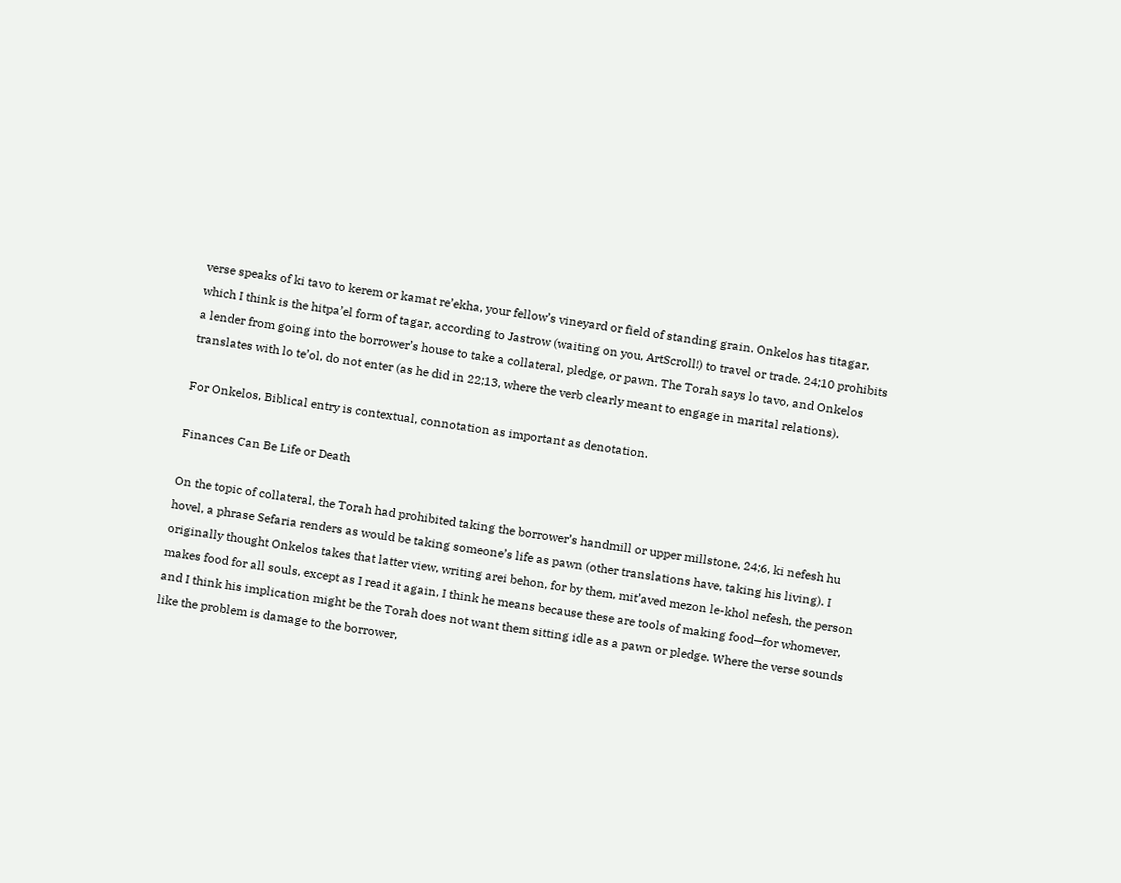verse speaks of ki tavo to kerem or kamat re’ekha, your fellow’s vineyard or field of standing grain. Onkelos has titagar, which I think is the hitpa’el form of tagar, according to Jastrow (waiting on you, ArtScroll!) to travel or trade. 24;10 prohibits a lender from going into the borrower’s house to take a collateral, pledge, or pawn. The Torah says lo tavo, and Onkelos translates with lo te’ol, do not enter (as he did in 22;13, where the verb clearly meant to engage in marital relations).

For Onkelos, Biblical entry is contextual, connotation as important as denotation.

Finances Can Be Life or Death

On the topic of collateral, the Torah had prohibited taking the borrower’s handmill or upper millstone, 24;6, ki nefesh hu hovel, a phrase Sefaria renders as would be taking someone’s life as pawn (other translations have, taking his living). I originally thought Onkelos takes that latter view, writing arei behon, for by them, mit’aved mezon le-khol nefesh, the person makes food for all souls, except as I read it again, I think he means because these are tools of making food—for whomever, and I think his implication might be the Torah does not want them sitting idle as a pawn or pledge. Where the verse sounds like the problem is damage to the borrower,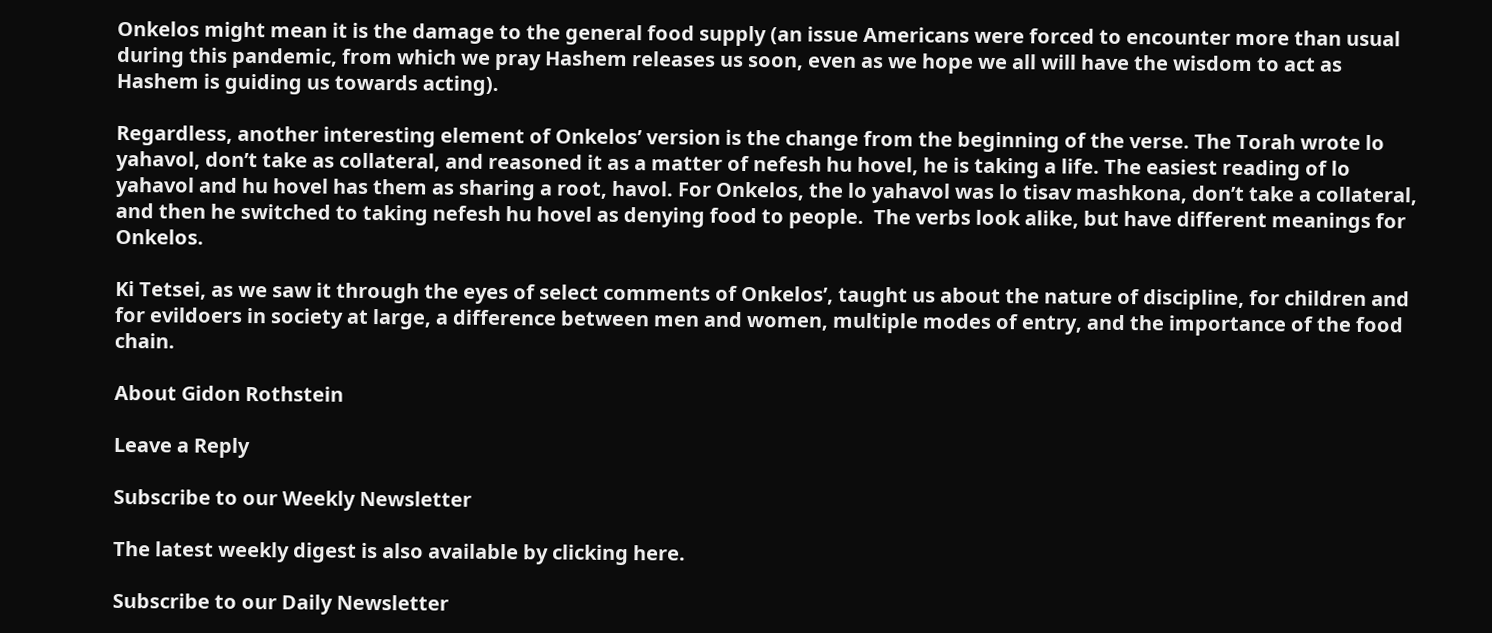Onkelos might mean it is the damage to the general food supply (an issue Americans were forced to encounter more than usual during this pandemic, from which we pray Hashem releases us soon, even as we hope we all will have the wisdom to act as Hashem is guiding us towards acting).

Regardless, another interesting element of Onkelos’ version is the change from the beginning of the verse. The Torah wrote lo yahavol, don’t take as collateral, and reasoned it as a matter of nefesh hu hovel, he is taking a life. The easiest reading of lo yahavol and hu hovel has them as sharing a root, havol. For Onkelos, the lo yahavol was lo tisav mashkona, don’t take a collateral, and then he switched to taking nefesh hu hovel as denying food to people.  The verbs look alike, but have different meanings for Onkelos.

Ki Tetsei, as we saw it through the eyes of select comments of Onkelos’, taught us about the nature of discipline, for children and for evildoers in society at large, a difference between men and women, multiple modes of entry, and the importance of the food chain.

About Gidon Rothstein

Leave a Reply

Subscribe to our Weekly Newsletter

The latest weekly digest is also available by clicking here.

Subscribe to our Daily Newsletter